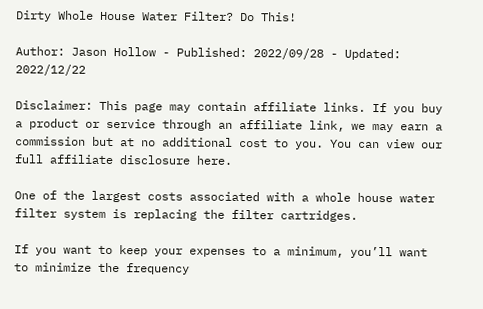Dirty Whole House Water Filter? Do This!

Author: Jason Hollow - Published: 2022/09/28 - Updated: 2022/12/22

Disclaimer: This page may contain affiliate links. If you buy a product or service through an affiliate link, we may earn a commission but at no additional cost to you. You can view our full affiliate disclosure here.

One of the largest costs associated with a whole house water filter system is replacing the filter cartridges.

If you want to keep your expenses to a minimum, you’ll want to minimize the frequency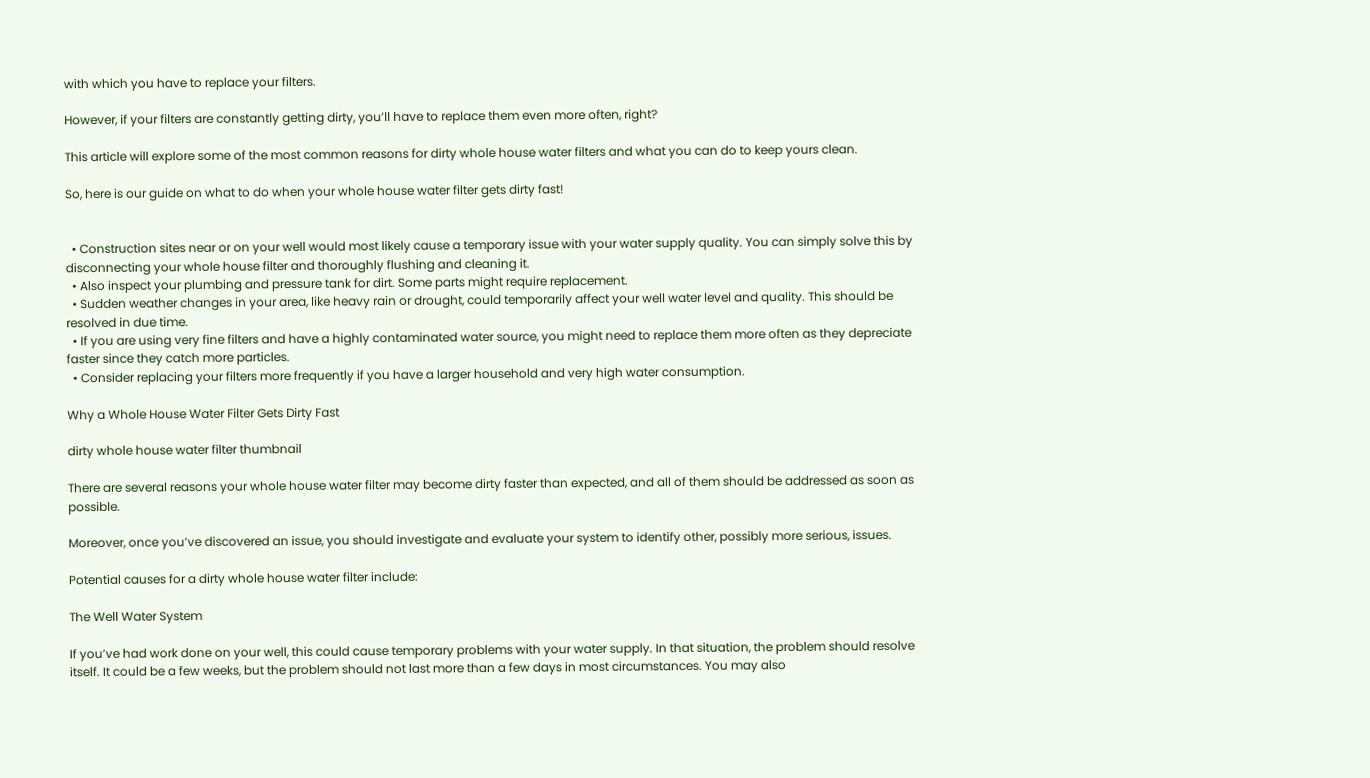with which you have to replace your filters.

However, if your filters are constantly getting dirty, you’ll have to replace them even more often, right?

This article will explore some of the most common reasons for dirty whole house water filters and what you can do to keep yours clean.

So, here is our guide on what to do when your whole house water filter gets dirty fast!


  • Construction sites near or on your well would most likely cause a temporary issue with your water supply quality. You can simply solve this by disconnecting your whole house filter and thoroughly flushing and cleaning it.
  • Also inspect your plumbing and pressure tank for dirt. Some parts might require replacement.
  • Sudden weather changes in your area, like heavy rain or drought, could temporarily affect your well water level and quality. This should be resolved in due time.
  • If you are using very fine filters and have a highly contaminated water source, you might need to replace them more often as they depreciate faster since they catch more particles.
  • Consider replacing your filters more frequently if you have a larger household and very high water consumption.

Why a Whole House Water Filter Gets Dirty Fast

dirty whole house water filter thumbnail

There are several reasons your whole house water filter may become dirty faster than expected, and all of them should be addressed as soon as possible.

Moreover, once you’ve discovered an issue, you should investigate and evaluate your system to identify other, possibly more serious, issues.

Potential causes for a dirty whole house water filter include:

The Well Water System

If you’ve had work done on your well, this could cause temporary problems with your water supply. In that situation, the problem should resolve itself. It could be a few weeks, but the problem should not last more than a few days in most circumstances. You may also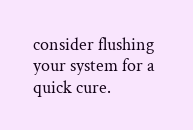consider flushing your system for a quick cure.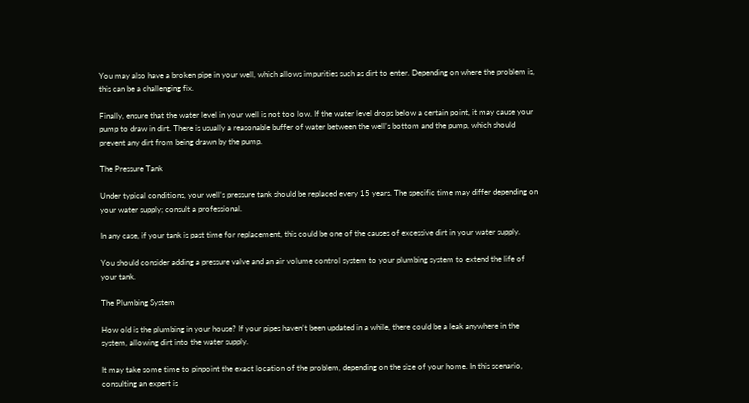You may also have a broken pipe in your well, which allows impurities such as dirt to enter. Depending on where the problem is, this can be a challenging fix.

Finally, ensure that the water level in your well is not too low. If the water level drops below a certain point, it may cause your pump to draw in dirt. There is usually a reasonable buffer of water between the well’s bottom and the pump, which should prevent any dirt from being drawn by the pump.

The Pressure Tank

Under typical conditions, your well’s pressure tank should be replaced every 15 years. The specific time may differ depending on your water supply; consult a professional.

In any case, if your tank is past time for replacement, this could be one of the causes of excessive dirt in your water supply.

You should consider adding a pressure valve and an air volume control system to your plumbing system to extend the life of your tank.

The Plumbing System

How old is the plumbing in your house? If your pipes haven’t been updated in a while, there could be a leak anywhere in the system, allowing dirt into the water supply.

It may take some time to pinpoint the exact location of the problem, depending on the size of your home. In this scenario, consulting an expert is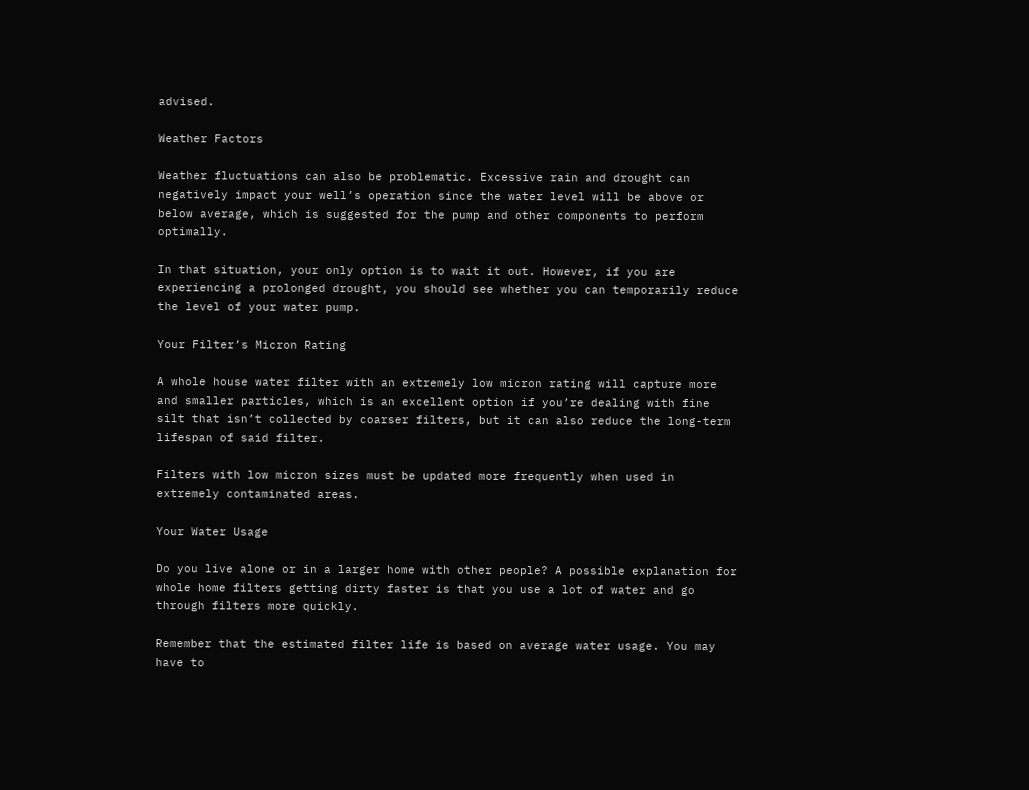advised.

Weather Factors

Weather fluctuations can also be problematic. Excessive rain and drought can negatively impact your well’s operation since the water level will be above or below average, which is suggested for the pump and other components to perform optimally.

In that situation, your only option is to wait it out. However, if you are experiencing a prolonged drought, you should see whether you can temporarily reduce the level of your water pump.

Your Filter’s Micron Rating

A whole house water filter with an extremely low micron rating will capture more and smaller particles, which is an excellent option if you’re dealing with fine silt that isn’t collected by coarser filters, but it can also reduce the long-term lifespan of said filter.

Filters with low micron sizes must be updated more frequently when used in extremely contaminated areas.

Your Water Usage

Do you live alone or in a larger home with other people? A possible explanation for whole home filters getting dirty faster is that you use a lot of water and go through filters more quickly.

Remember that the estimated filter life is based on average water usage. You may have to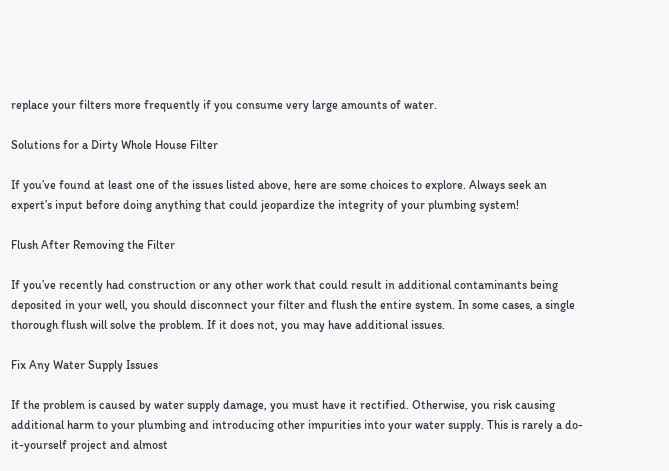replace your filters more frequently if you consume very large amounts of water.

Solutions for a Dirty Whole House Filter

If you’ve found at least one of the issues listed above, here are some choices to explore. Always seek an expert’s input before doing anything that could jeopardize the integrity of your plumbing system!

Flush After Removing the Filter

If you’ve recently had construction or any other work that could result in additional contaminants being deposited in your well, you should disconnect your filter and flush the entire system. In some cases, a single thorough flush will solve the problem. If it does not, you may have additional issues.

Fix Any Water Supply Issues

If the problem is caused by water supply damage, you must have it rectified. Otherwise, you risk causing additional harm to your plumbing and introducing other impurities into your water supply. This is rarely a do-it-yourself project and almost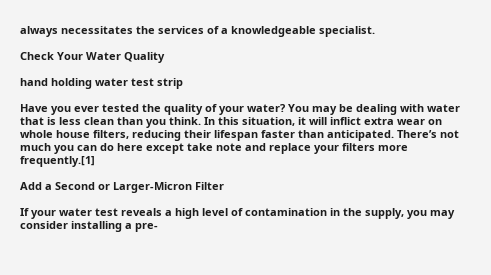always necessitates the services of a knowledgeable specialist.

Check Your Water Quality

hand holding water test strip

Have you ever tested the quality of your water? You may be dealing with water that is less clean than you think. In this situation, it will inflict extra wear on whole house filters, reducing their lifespan faster than anticipated. There’s not much you can do here except take note and replace your filters more frequently.[1]

Add a Second or Larger-Micron Filter

If your water test reveals a high level of contamination in the supply, you may consider installing a pre-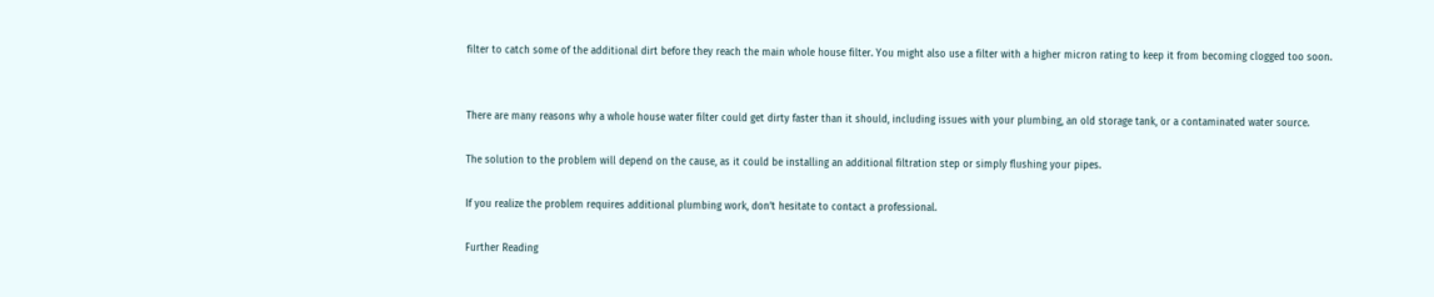filter to catch some of the additional dirt before they reach the main whole house filter. You might also use a filter with a higher micron rating to keep it from becoming clogged too soon.


There are many reasons why a whole house water filter could get dirty faster than it should, including issues with your plumbing, an old storage tank, or a contaminated water source.

The solution to the problem will depend on the cause, as it could be installing an additional filtration step or simply flushing your pipes.

If you realize the problem requires additional plumbing work, don’t hesitate to contact a professional.

Further Reading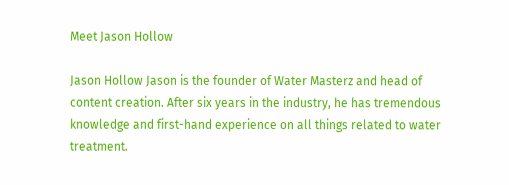Meet Jason Hollow

Jason Hollow Jason is the founder of Water Masterz and head of content creation. After six years in the industry, he has tremendous knowledge and first-hand experience on all things related to water treatment.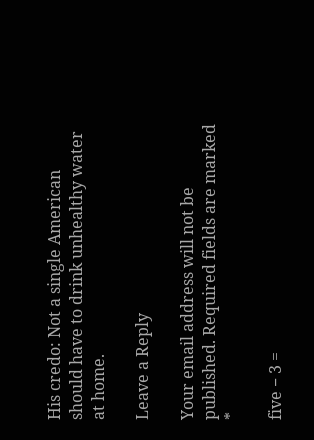His credo: Not a single American should have to drink unhealthy water at home.

Leave a Reply

Your email address will not be published. Required fields are marked *

five − 3 =